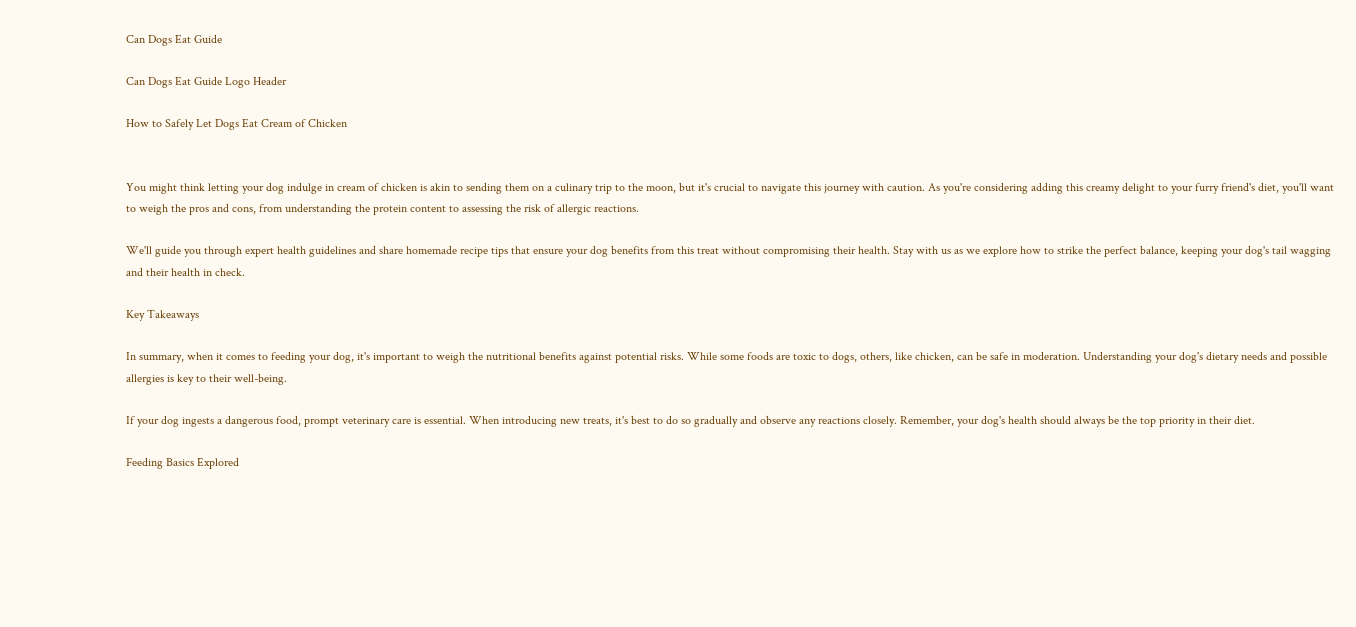Can Dogs Eat Guide

Can Dogs Eat Guide Logo Header

How to Safely Let Dogs Eat Cream of Chicken


You might think letting your dog indulge in cream of chicken is akin to sending them on a culinary trip to the moon, but it's crucial to navigate this journey with caution. As you're considering adding this creamy delight to your furry friend's diet, you'll want to weigh the pros and cons, from understanding the protein content to assessing the risk of allergic reactions.

We'll guide you through expert health guidelines and share homemade recipe tips that ensure your dog benefits from this treat without compromising their health. Stay with us as we explore how to strike the perfect balance, keeping your dog's tail wagging and their health in check.

Key Takeaways

In summary, when it comes to feeding your dog, it's important to weigh the nutritional benefits against potential risks. While some foods are toxic to dogs, others, like chicken, can be safe in moderation. Understanding your dog's dietary needs and possible allergies is key to their well-being.

If your dog ingests a dangerous food, prompt veterinary care is essential. When introducing new treats, it's best to do so gradually and observe any reactions closely. Remember, your dog's health should always be the top priority in their diet.

Feeding Basics Explored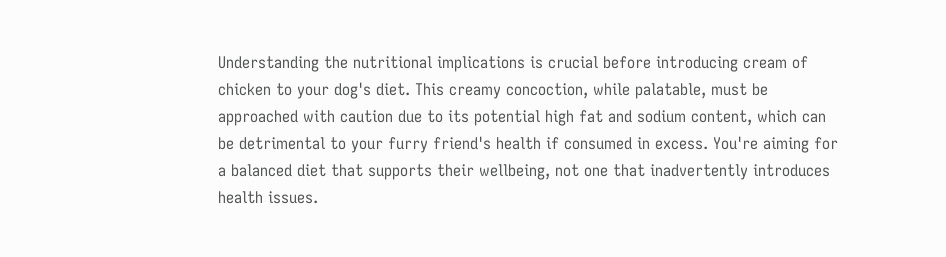Understanding the nutritional implications is crucial before introducing cream of chicken to your dog's diet. This creamy concoction, while palatable, must be approached with caution due to its potential high fat and sodium content, which can be detrimental to your furry friend's health if consumed in excess. You're aiming for a balanced diet that supports their wellbeing, not one that inadvertently introduces health issues.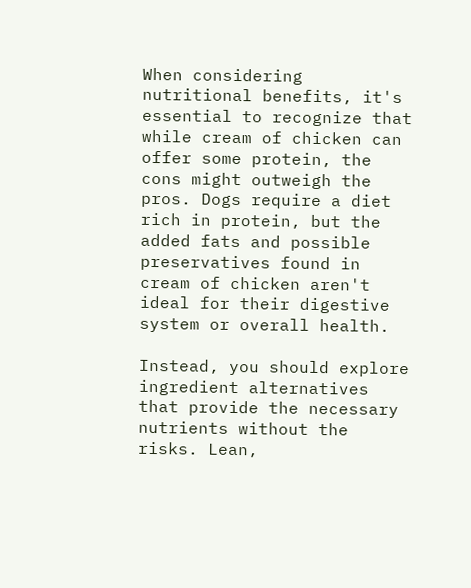When considering nutritional benefits, it's essential to recognize that while cream of chicken can offer some protein, the cons might outweigh the pros. Dogs require a diet rich in protein, but the added fats and possible preservatives found in cream of chicken aren't ideal for their digestive system or overall health.

Instead, you should explore ingredient alternatives that provide the necessary nutrients without the risks. Lean,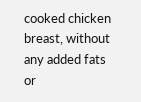cooked chicken breast, without any added fats or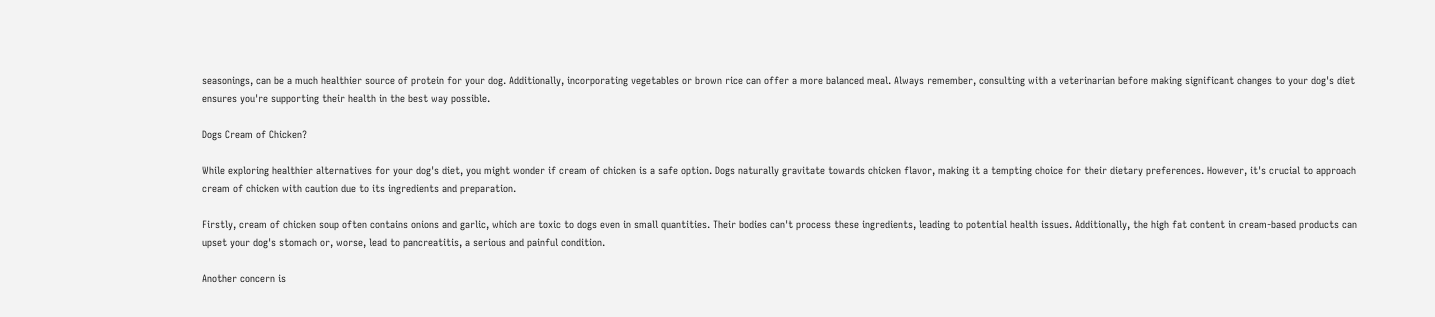seasonings, can be a much healthier source of protein for your dog. Additionally, incorporating vegetables or brown rice can offer a more balanced meal. Always remember, consulting with a veterinarian before making significant changes to your dog's diet ensures you're supporting their health in the best way possible.

Dogs Cream of Chicken?

While exploring healthier alternatives for your dog's diet, you might wonder if cream of chicken is a safe option. Dogs naturally gravitate towards chicken flavor, making it a tempting choice for their dietary preferences. However, it's crucial to approach cream of chicken with caution due to its ingredients and preparation.

Firstly, cream of chicken soup often contains onions and garlic, which are toxic to dogs even in small quantities. Their bodies can't process these ingredients, leading to potential health issues. Additionally, the high fat content in cream-based products can upset your dog's stomach or, worse, lead to pancreatitis, a serious and painful condition.

Another concern is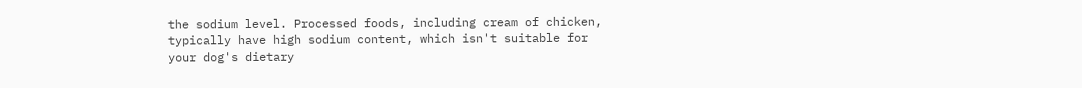the sodium level. Processed foods, including cream of chicken, typically have high sodium content, which isn't suitable for your dog's dietary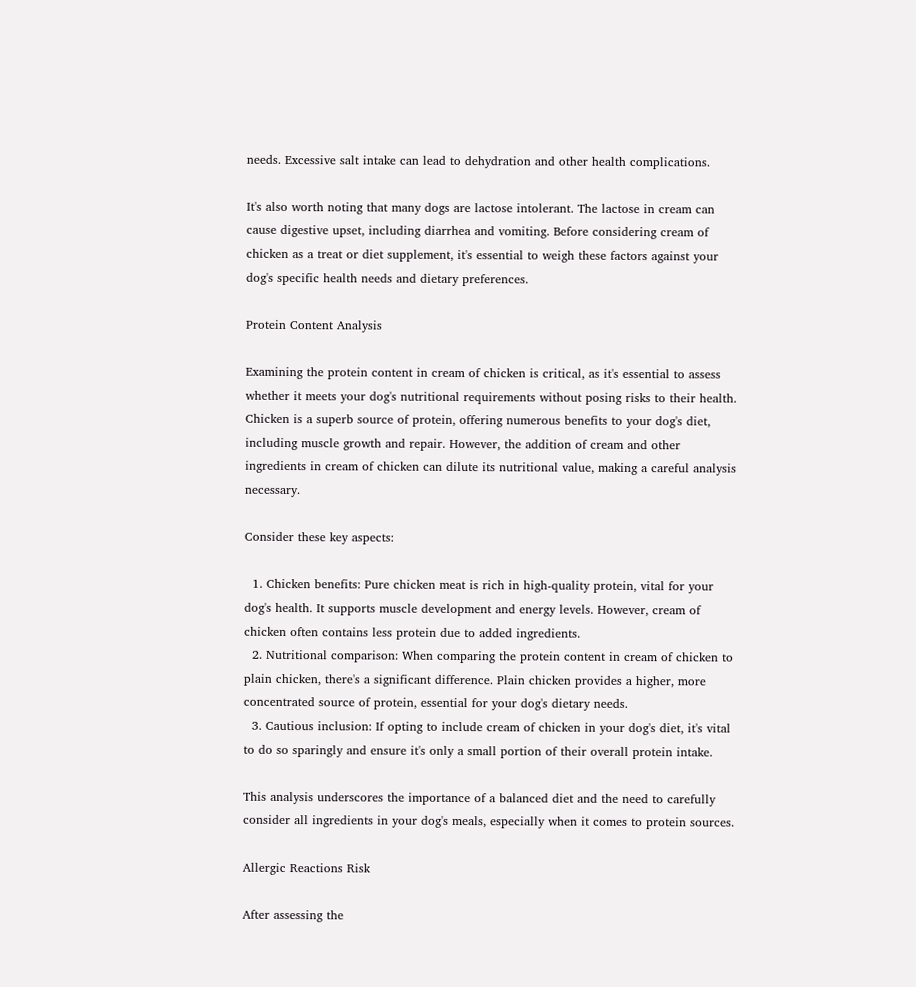needs. Excessive salt intake can lead to dehydration and other health complications.

It's also worth noting that many dogs are lactose intolerant. The lactose in cream can cause digestive upset, including diarrhea and vomiting. Before considering cream of chicken as a treat or diet supplement, it's essential to weigh these factors against your dog's specific health needs and dietary preferences.

Protein Content Analysis

Examining the protein content in cream of chicken is critical, as it's essential to assess whether it meets your dog's nutritional requirements without posing risks to their health. Chicken is a superb source of protein, offering numerous benefits to your dog's diet, including muscle growth and repair. However, the addition of cream and other ingredients in cream of chicken can dilute its nutritional value, making a careful analysis necessary.

Consider these key aspects:

  1. Chicken benefits: Pure chicken meat is rich in high-quality protein, vital for your dog's health. It supports muscle development and energy levels. However, cream of chicken often contains less protein due to added ingredients.
  2. Nutritional comparison: When comparing the protein content in cream of chicken to plain chicken, there's a significant difference. Plain chicken provides a higher, more concentrated source of protein, essential for your dog's dietary needs.
  3. Cautious inclusion: If opting to include cream of chicken in your dog's diet, it's vital to do so sparingly and ensure it's only a small portion of their overall protein intake.

This analysis underscores the importance of a balanced diet and the need to carefully consider all ingredients in your dog's meals, especially when it comes to protein sources.

Allergic Reactions Risk

After assessing the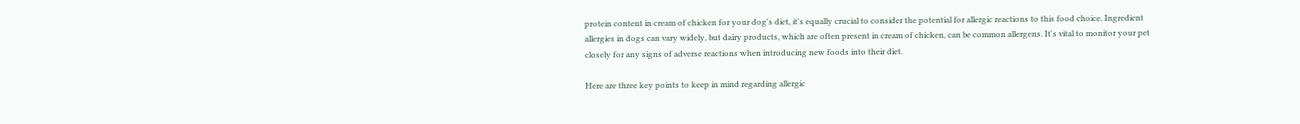protein content in cream of chicken for your dog's diet, it's equally crucial to consider the potential for allergic reactions to this food choice. Ingredient allergies in dogs can vary widely, but dairy products, which are often present in cream of chicken, can be common allergens. It's vital to monitor your pet closely for any signs of adverse reactions when introducing new foods into their diet.

Here are three key points to keep in mind regarding allergic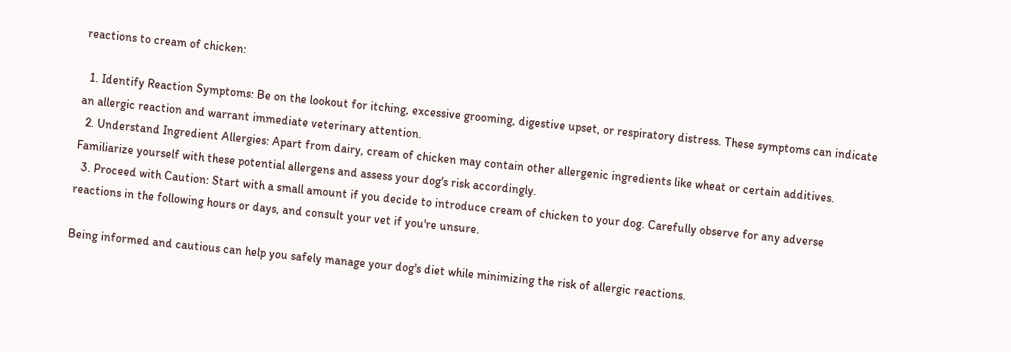reactions to cream of chicken:

  1. Identify Reaction Symptoms: Be on the lookout for itching, excessive grooming, digestive upset, or respiratory distress. These symptoms can indicate an allergic reaction and warrant immediate veterinary attention.
  2. Understand Ingredient Allergies: Apart from dairy, cream of chicken may contain other allergenic ingredients like wheat or certain additives. Familiarize yourself with these potential allergens and assess your dog's risk accordingly.
  3. Proceed with Caution: Start with a small amount if you decide to introduce cream of chicken to your dog. Carefully observe for any adverse reactions in the following hours or days, and consult your vet if you're unsure.

Being informed and cautious can help you safely manage your dog's diet while minimizing the risk of allergic reactions.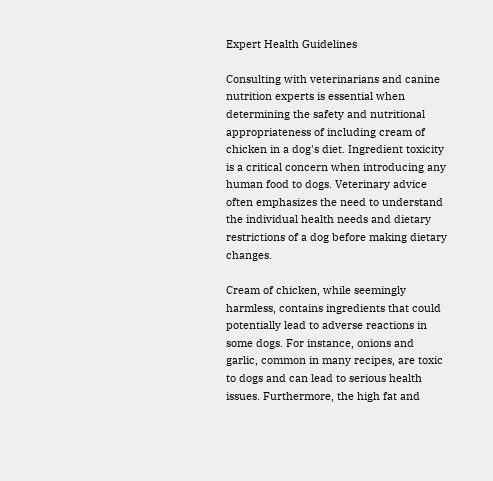Expert Health Guidelines

Consulting with veterinarians and canine nutrition experts is essential when determining the safety and nutritional appropriateness of including cream of chicken in a dog's diet. Ingredient toxicity is a critical concern when introducing any human food to dogs. Veterinary advice often emphasizes the need to understand the individual health needs and dietary restrictions of a dog before making dietary changes.

Cream of chicken, while seemingly harmless, contains ingredients that could potentially lead to adverse reactions in some dogs. For instance, onions and garlic, common in many recipes, are toxic to dogs and can lead to serious health issues. Furthermore, the high fat and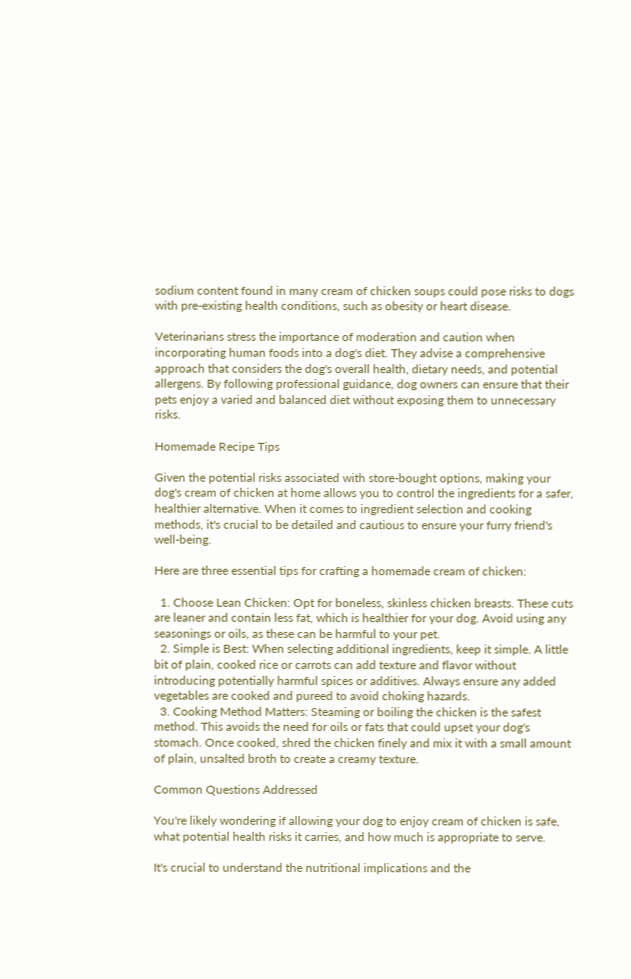sodium content found in many cream of chicken soups could pose risks to dogs with pre-existing health conditions, such as obesity or heart disease.

Veterinarians stress the importance of moderation and caution when incorporating human foods into a dog's diet. They advise a comprehensive approach that considers the dog's overall health, dietary needs, and potential allergens. By following professional guidance, dog owners can ensure that their pets enjoy a varied and balanced diet without exposing them to unnecessary risks.

Homemade Recipe Tips

Given the potential risks associated with store-bought options, making your dog's cream of chicken at home allows you to control the ingredients for a safer, healthier alternative. When it comes to ingredient selection and cooking methods, it's crucial to be detailed and cautious to ensure your furry friend's well-being.

Here are three essential tips for crafting a homemade cream of chicken:

  1. Choose Lean Chicken: Opt for boneless, skinless chicken breasts. These cuts are leaner and contain less fat, which is healthier for your dog. Avoid using any seasonings or oils, as these can be harmful to your pet.
  2. Simple is Best: When selecting additional ingredients, keep it simple. A little bit of plain, cooked rice or carrots can add texture and flavor without introducing potentially harmful spices or additives. Always ensure any added vegetables are cooked and pureed to avoid choking hazards.
  3. Cooking Method Matters: Steaming or boiling the chicken is the safest method. This avoids the need for oils or fats that could upset your dog's stomach. Once cooked, shred the chicken finely and mix it with a small amount of plain, unsalted broth to create a creamy texture.

Common Questions Addressed

You're likely wondering if allowing your dog to enjoy cream of chicken is safe, what potential health risks it carries, and how much is appropriate to serve.

It's crucial to understand the nutritional implications and the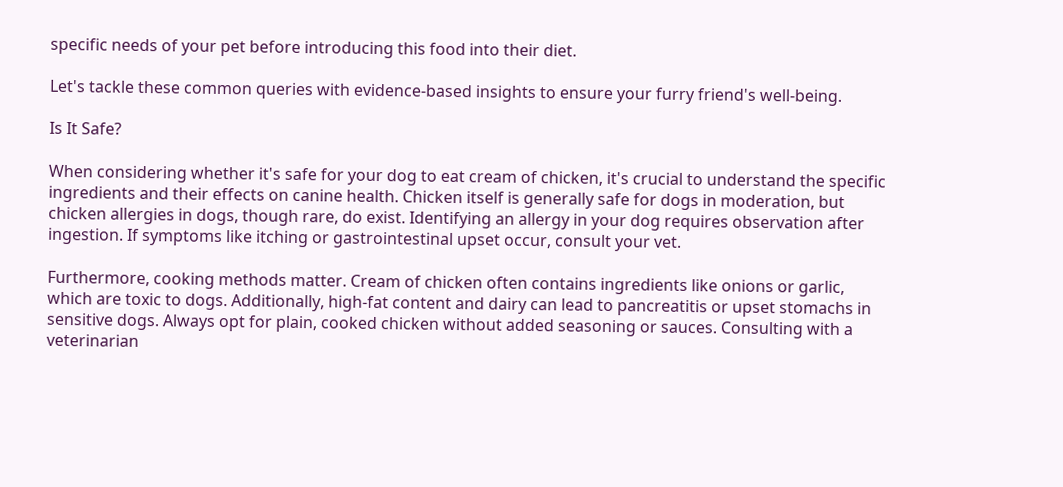specific needs of your pet before introducing this food into their diet.

Let's tackle these common queries with evidence-based insights to ensure your furry friend's well-being.

Is It Safe?

When considering whether it's safe for your dog to eat cream of chicken, it's crucial to understand the specific ingredients and their effects on canine health. Chicken itself is generally safe for dogs in moderation, but chicken allergies in dogs, though rare, do exist. Identifying an allergy in your dog requires observation after ingestion. If symptoms like itching or gastrointestinal upset occur, consult your vet.

Furthermore, cooking methods matter. Cream of chicken often contains ingredients like onions or garlic, which are toxic to dogs. Additionally, high-fat content and dairy can lead to pancreatitis or upset stomachs in sensitive dogs. Always opt for plain, cooked chicken without added seasoning or sauces. Consulting with a veterinarian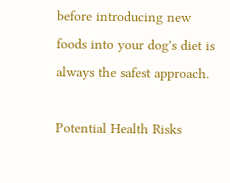before introducing new foods into your dog's diet is always the safest approach.

Potential Health Risks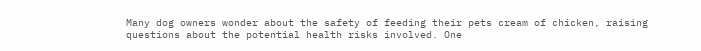Many dog owners wonder about the safety of feeding their pets cream of chicken, raising questions about the potential health risks involved. One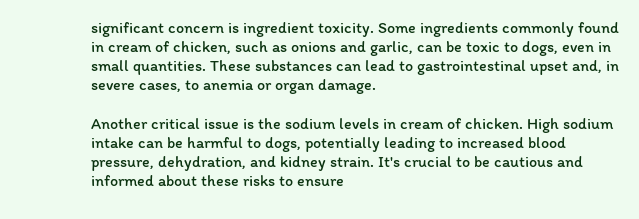significant concern is ingredient toxicity. Some ingredients commonly found in cream of chicken, such as onions and garlic, can be toxic to dogs, even in small quantities. These substances can lead to gastrointestinal upset and, in severe cases, to anemia or organ damage.

Another critical issue is the sodium levels in cream of chicken. High sodium intake can be harmful to dogs, potentially leading to increased blood pressure, dehydration, and kidney strain. It's crucial to be cautious and informed about these risks to ensure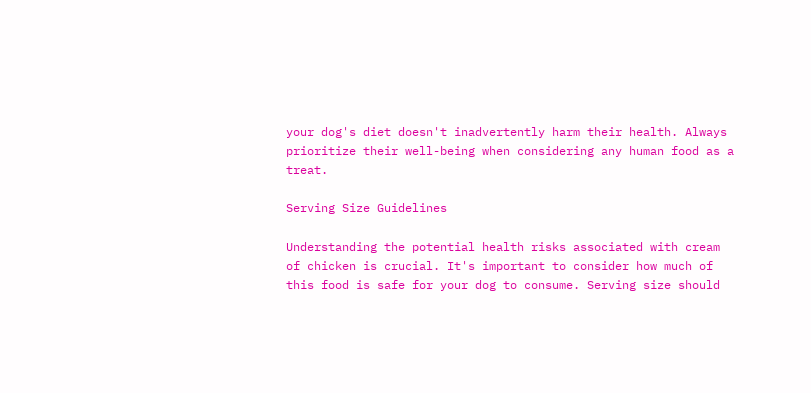your dog's diet doesn't inadvertently harm their health. Always prioritize their well-being when considering any human food as a treat.

Serving Size Guidelines

Understanding the potential health risks associated with cream of chicken is crucial. It's important to consider how much of this food is safe for your dog to consume. Serving size should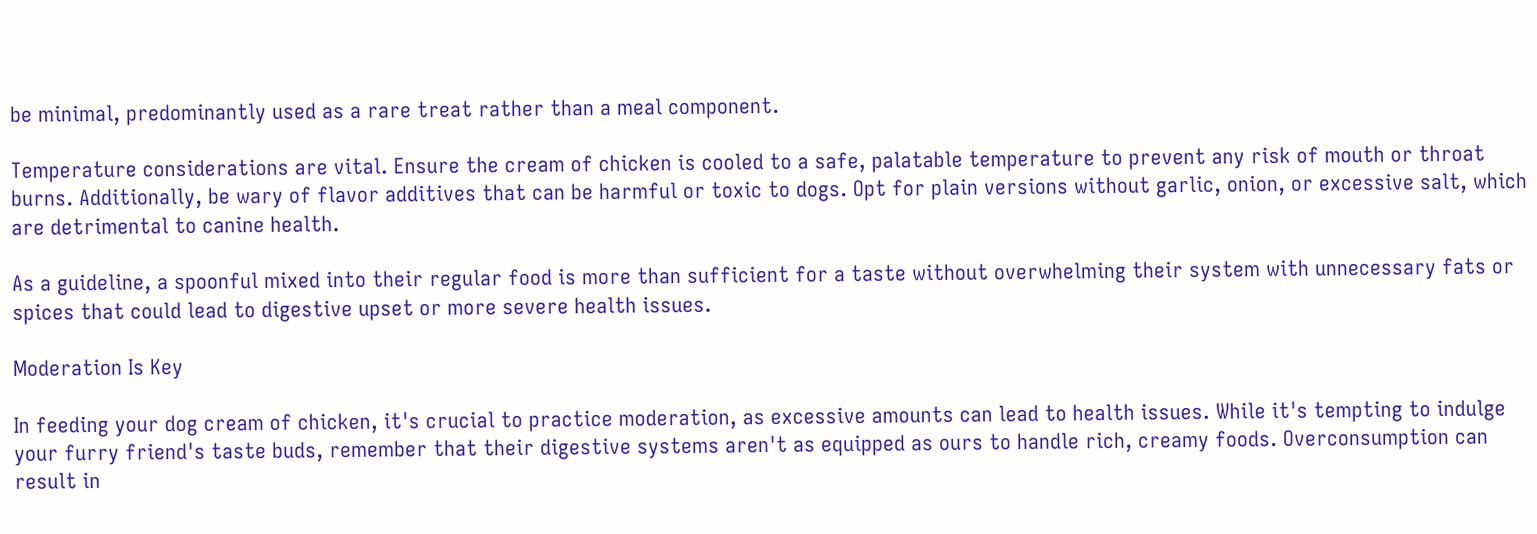be minimal, predominantly used as a rare treat rather than a meal component.

Temperature considerations are vital. Ensure the cream of chicken is cooled to a safe, palatable temperature to prevent any risk of mouth or throat burns. Additionally, be wary of flavor additives that can be harmful or toxic to dogs. Opt for plain versions without garlic, onion, or excessive salt, which are detrimental to canine health.

As a guideline, a spoonful mixed into their regular food is more than sufficient for a taste without overwhelming their system with unnecessary fats or spices that could lead to digestive upset or more severe health issues.

Moderation Is Key

In feeding your dog cream of chicken, it's crucial to practice moderation, as excessive amounts can lead to health issues. While it's tempting to indulge your furry friend's taste buds, remember that their digestive systems aren't as equipped as ours to handle rich, creamy foods. Overconsumption can result in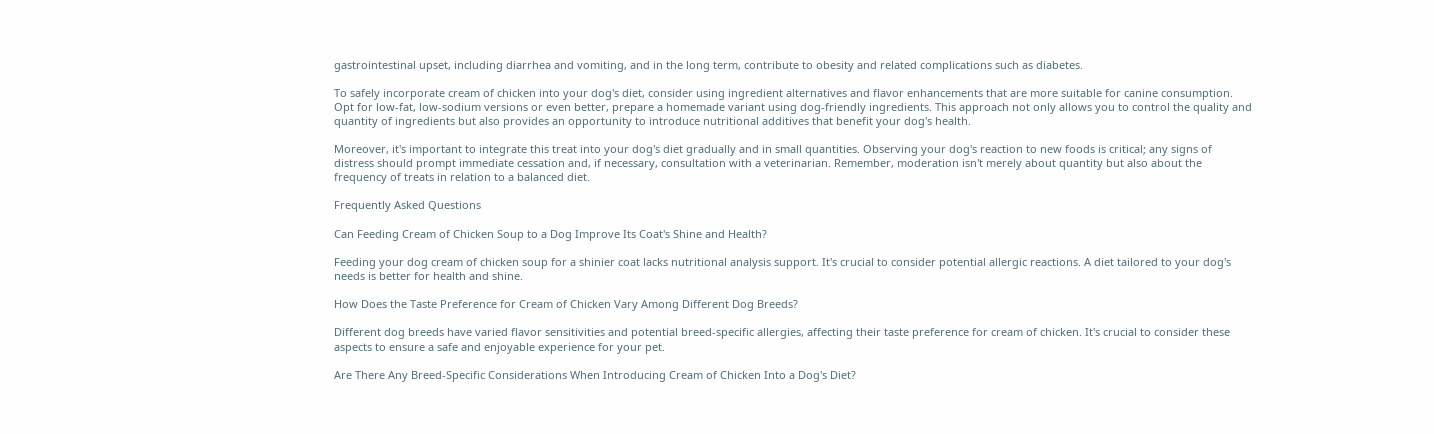gastrointestinal upset, including diarrhea and vomiting, and in the long term, contribute to obesity and related complications such as diabetes.

To safely incorporate cream of chicken into your dog's diet, consider using ingredient alternatives and flavor enhancements that are more suitable for canine consumption. Opt for low-fat, low-sodium versions or even better, prepare a homemade variant using dog-friendly ingredients. This approach not only allows you to control the quality and quantity of ingredients but also provides an opportunity to introduce nutritional additives that benefit your dog's health.

Moreover, it's important to integrate this treat into your dog's diet gradually and in small quantities. Observing your dog's reaction to new foods is critical; any signs of distress should prompt immediate cessation and, if necessary, consultation with a veterinarian. Remember, moderation isn't merely about quantity but also about the frequency of treats in relation to a balanced diet.

Frequently Asked Questions

Can Feeding Cream of Chicken Soup to a Dog Improve Its Coat's Shine and Health?

Feeding your dog cream of chicken soup for a shinier coat lacks nutritional analysis support. It's crucial to consider potential allergic reactions. A diet tailored to your dog's needs is better for health and shine.

How Does the Taste Preference for Cream of Chicken Vary Among Different Dog Breeds?

Different dog breeds have varied flavor sensitivities and potential breed-specific allergies, affecting their taste preference for cream of chicken. It's crucial to consider these aspects to ensure a safe and enjoyable experience for your pet.

Are There Any Breed-Specific Considerations When Introducing Cream of Chicken Into a Dog's Diet?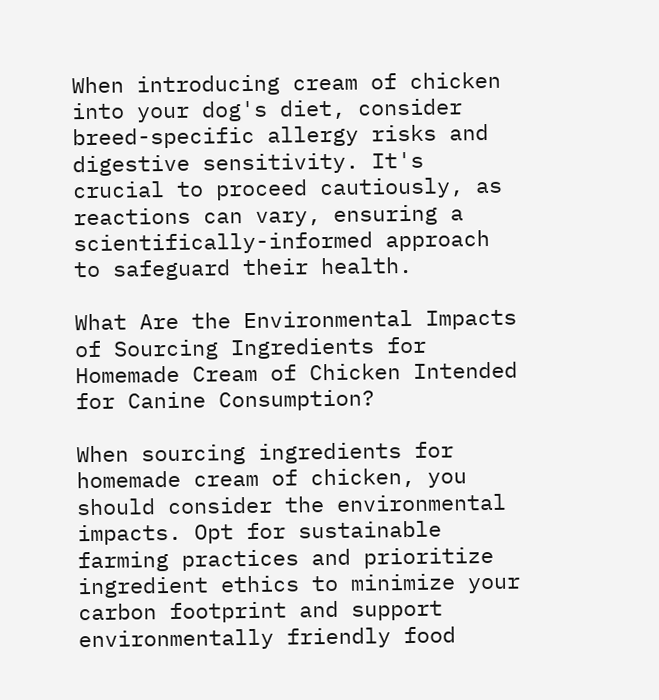When introducing cream of chicken into your dog's diet, consider breed-specific allergy risks and digestive sensitivity. It's crucial to proceed cautiously, as reactions can vary, ensuring a scientifically-informed approach to safeguard their health.

What Are the Environmental Impacts of Sourcing Ingredients for Homemade Cream of Chicken Intended for Canine Consumption?

When sourcing ingredients for homemade cream of chicken, you should consider the environmental impacts. Opt for sustainable farming practices and prioritize ingredient ethics to minimize your carbon footprint and support environmentally friendly food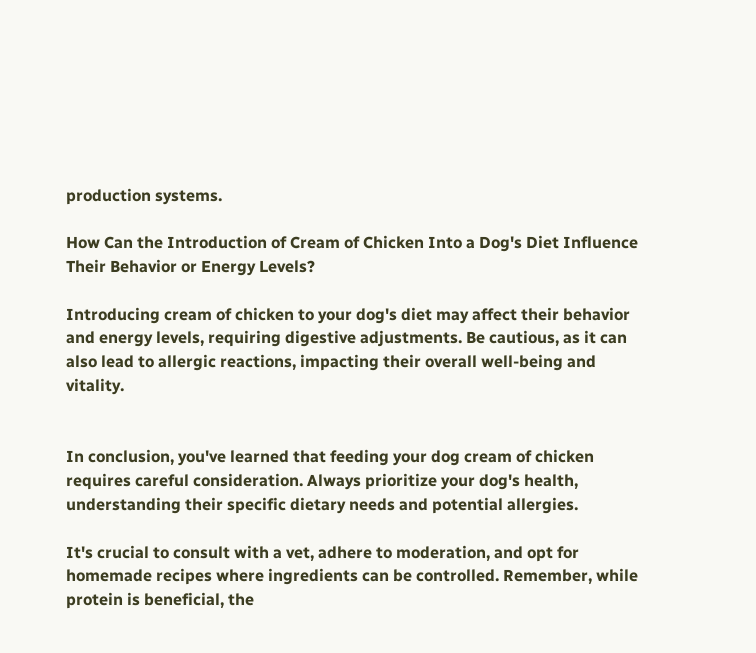production systems.

How Can the Introduction of Cream of Chicken Into a Dog's Diet Influence Their Behavior or Energy Levels?

Introducing cream of chicken to your dog's diet may affect their behavior and energy levels, requiring digestive adjustments. Be cautious, as it can also lead to allergic reactions, impacting their overall well-being and vitality.


In conclusion, you've learned that feeding your dog cream of chicken requires careful consideration. Always prioritize your dog's health, understanding their specific dietary needs and potential allergies.

It's crucial to consult with a vet, adhere to moderation, and opt for homemade recipes where ingredients can be controlled. Remember, while protein is beneficial, the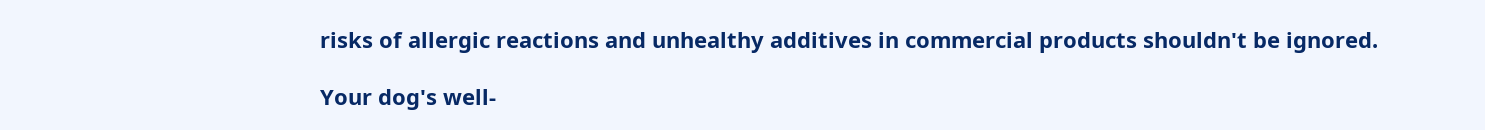risks of allergic reactions and unhealthy additives in commercial products shouldn't be ignored.

Your dog's well-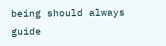being should always guide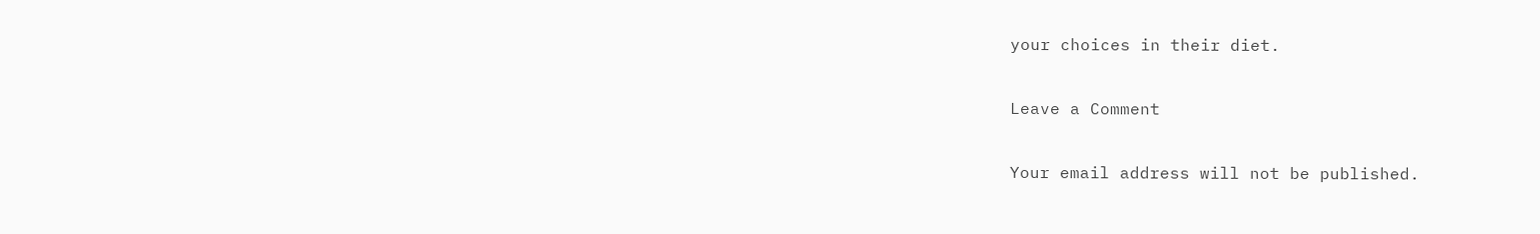your choices in their diet.

Leave a Comment

Your email address will not be published.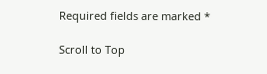Required fields are marked *

Scroll to Top